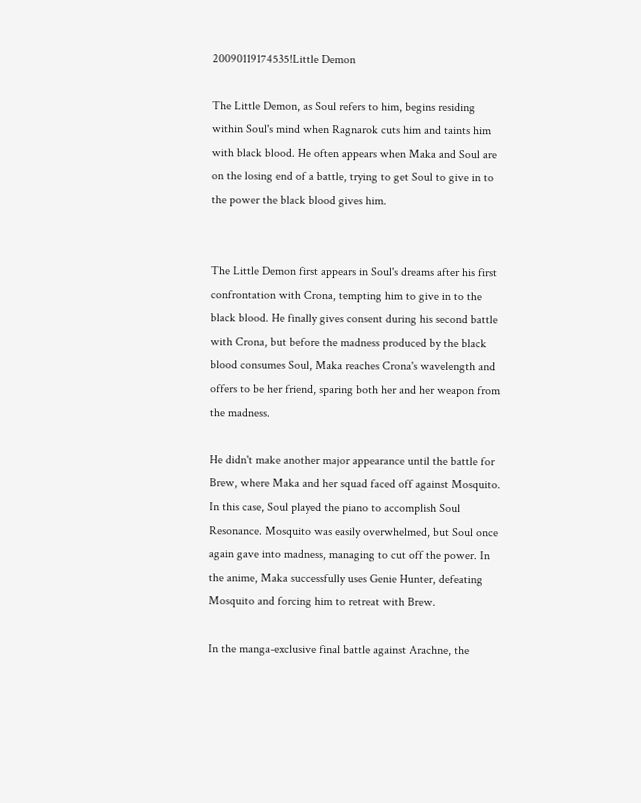20090119174535!Little Demon

The Little Demon, as Soul refers to him, begins residing within Soul's mind when Ragnarok cuts him and taints him with black blood. He often appears when Maka and Soul are on the losing end of a battle, trying to get Soul to give in to the power the black blood gives him.


The Little Demon first appears in Soul's dreams after his first confrontation with Crona, tempting him to give in to the black blood. He finally gives consent during his second battle with Crona, but before the madness produced by the black blood consumes Soul, Maka reaches Crona's wavelength and offers to be her friend, sparing both her and her weapon from the madness.

He didn't make another major appearance until the battle for Brew, where Maka and her squad faced off against Mosquito. In this case, Soul played the piano to accomplish Soul Resonance. Mosquito was easily overwhelmed, but Soul once again gave into madness, managing to cut off the power. In the anime, Maka successfully uses Genie Hunter, defeating Mosquito and forcing him to retreat with Brew.

In the manga-exclusive final battle against Arachne, the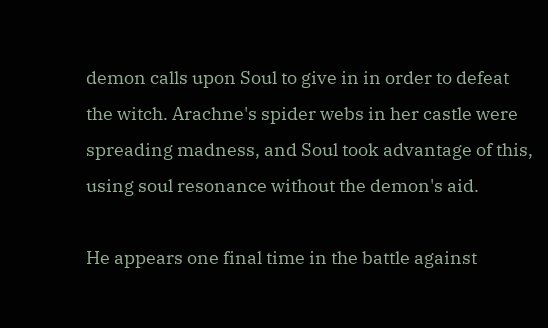demon calls upon Soul to give in in order to defeat the witch. Arachne's spider webs in her castle were spreading madness, and Soul took advantage of this, using soul resonance without the demon's aid.

He appears one final time in the battle against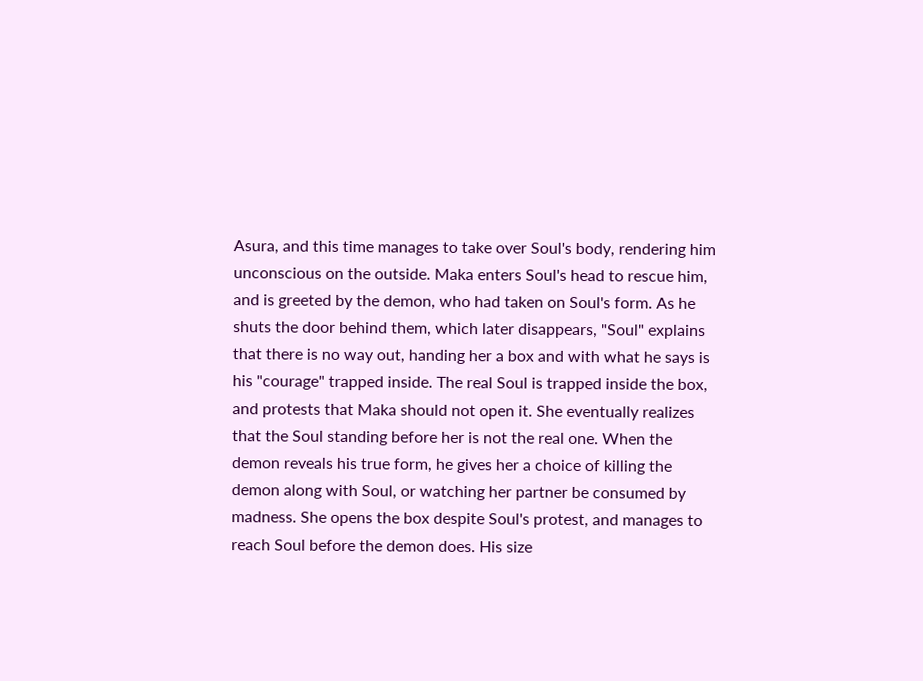Asura, and this time manages to take over Soul's body, rendering him unconscious on the outside. Maka enters Soul's head to rescue him, and is greeted by the demon, who had taken on Soul's form. As he shuts the door behind them, which later disappears, "Soul" explains that there is no way out, handing her a box and with what he says is his "courage" trapped inside. The real Soul is trapped inside the box, and protests that Maka should not open it. She eventually realizes that the Soul standing before her is not the real one. When the demon reveals his true form, he gives her a choice of killing the demon along with Soul, or watching her partner be consumed by madness. She opens the box despite Soul's protest, and manages to reach Soul before the demon does. His size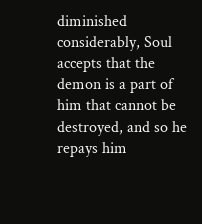diminished considerably, Soul accepts that the demon is a part of him that cannot be destroyed, and so he repays him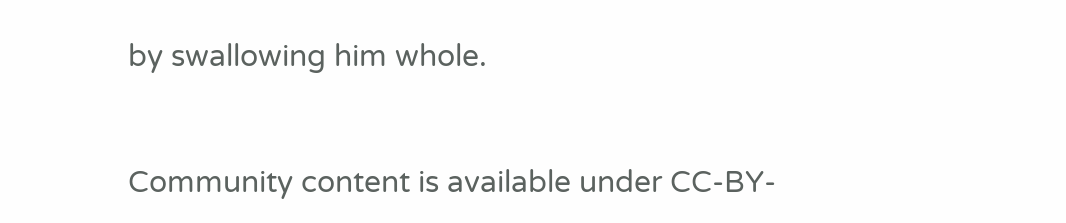by swallowing him whole.


Community content is available under CC-BY-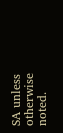SA unless otherwise noted.